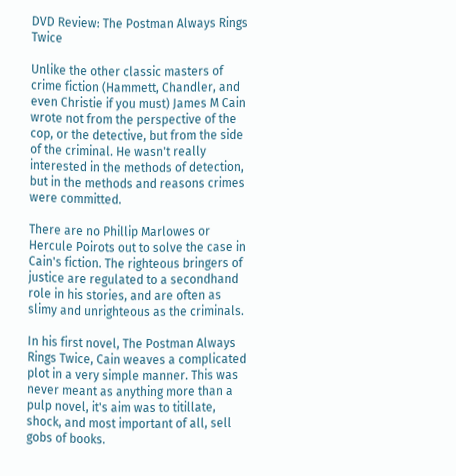DVD Review: The Postman Always Rings Twice

Unlike the other classic masters of crime fiction (Hammett, Chandler, and even Christie if you must) James M Cain wrote not from the perspective of the cop, or the detective, but from the side of the criminal. He wasn't really interested in the methods of detection, but in the methods and reasons crimes were committed.

There are no Phillip Marlowes or Hercule Poirots out to solve the case in Cain's fiction. The righteous bringers of justice are regulated to a secondhand role in his stories, and are often as slimy and unrighteous as the criminals.

In his first novel, The Postman Always Rings Twice, Cain weaves a complicated plot in a very simple manner. This was never meant as anything more than a pulp novel, it's aim was to titillate, shock, and most important of all, sell gobs of books.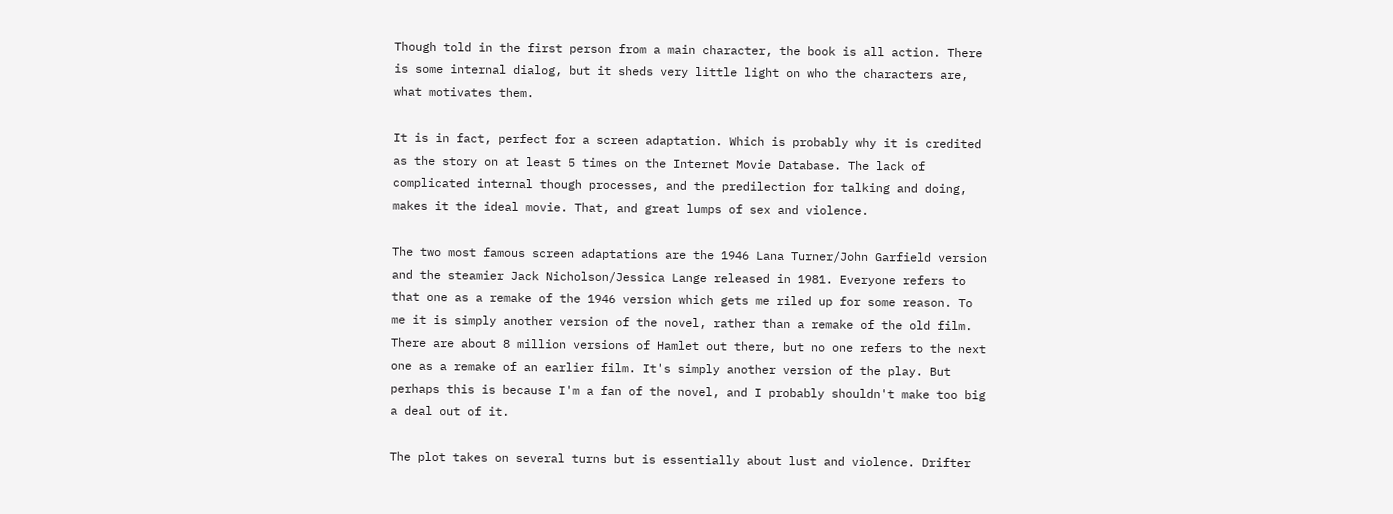Though told in the first person from a main character, the book is all action. There is some internal dialog, but it sheds very little light on who the characters are, what motivates them.

It is in fact, perfect for a screen adaptation. Which is probably why it is credited as the story on at least 5 times on the Internet Movie Database. The lack of complicated internal though processes, and the predilection for talking and doing, makes it the ideal movie. That, and great lumps of sex and violence.

The two most famous screen adaptations are the 1946 Lana Turner/John Garfield version and the steamier Jack Nicholson/Jessica Lange released in 1981. Everyone refers to that one as a remake of the 1946 version which gets me riled up for some reason. To me it is simply another version of the novel, rather than a remake of the old film. There are about 8 million versions of Hamlet out there, but no one refers to the next one as a remake of an earlier film. It's simply another version of the play. But perhaps this is because I'm a fan of the novel, and I probably shouldn't make too big a deal out of it.

The plot takes on several turns but is essentially about lust and violence. Drifter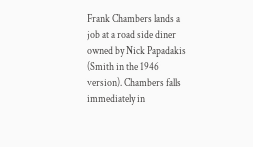Frank Chambers lands a job at a road side diner owned by Nick Papadakis (Smith in the 1946 version). Chambers falls immediately in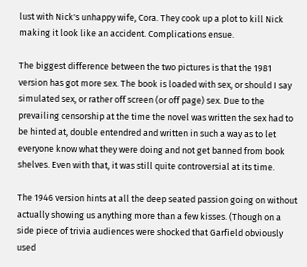lust with Nick's unhappy wife, Cora. They cook up a plot to kill Nick making it look like an accident. Complications ensue.

The biggest difference between the two pictures is that the 1981 version has got more sex. The book is loaded with sex, or should I say simulated sex, or rather off screen (or off page) sex. Due to the prevailing censorship at the time the novel was written the sex had to be hinted at, double entendred and written in such a way as to let everyone know what they were doing and not get banned from book shelves. Even with that, it was still quite controversial at its time.

The 1946 version hints at all the deep seated passion going on without actually showing us anything more than a few kisses. (Though on a side piece of trivia audiences were shocked that Garfield obviously used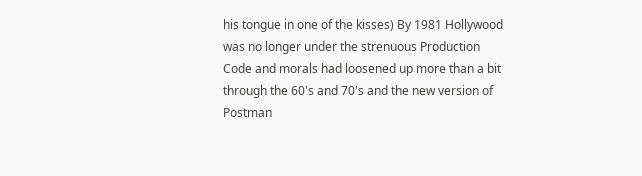his tongue in one of the kisses) By 1981 Hollywood was no longer under the strenuous Production Code and morals had loosened up more than a bit through the 60's and 70's and the new version of Postman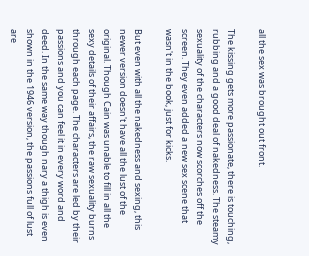all the sex was brought out front.

The kissing gets more passionate, there is touching, rubbing and a good deal of nakedness. The steamy sexuality of the characters now scorches off the screen. They even added a new sex scene that wasn't in the book, just for kicks.

But even with all the nakedness and sexing, this newer version doesn't have all the lust of the original. Though Cain was unable to fill in all the sexy details of their affairs, the raw sexuality burns through each page. The characters are led by their passions and you can feel it in every word and deed. In the same way though nary a thigh is even shown in the 1946 version, the passions full of lust are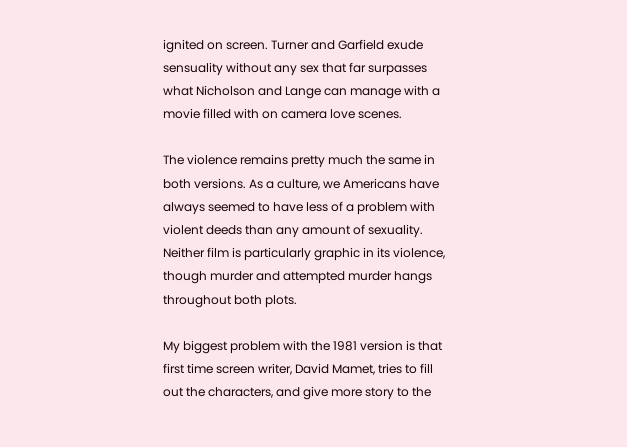ignited on screen. Turner and Garfield exude sensuality without any sex that far surpasses what Nicholson and Lange can manage with a movie filled with on camera love scenes.

The violence remains pretty much the same in both versions. As a culture, we Americans have always seemed to have less of a problem with violent deeds than any amount of sexuality. Neither film is particularly graphic in its violence, though murder and attempted murder hangs throughout both plots.

My biggest problem with the 1981 version is that first time screen writer, David Mamet, tries to fill out the characters, and give more story to the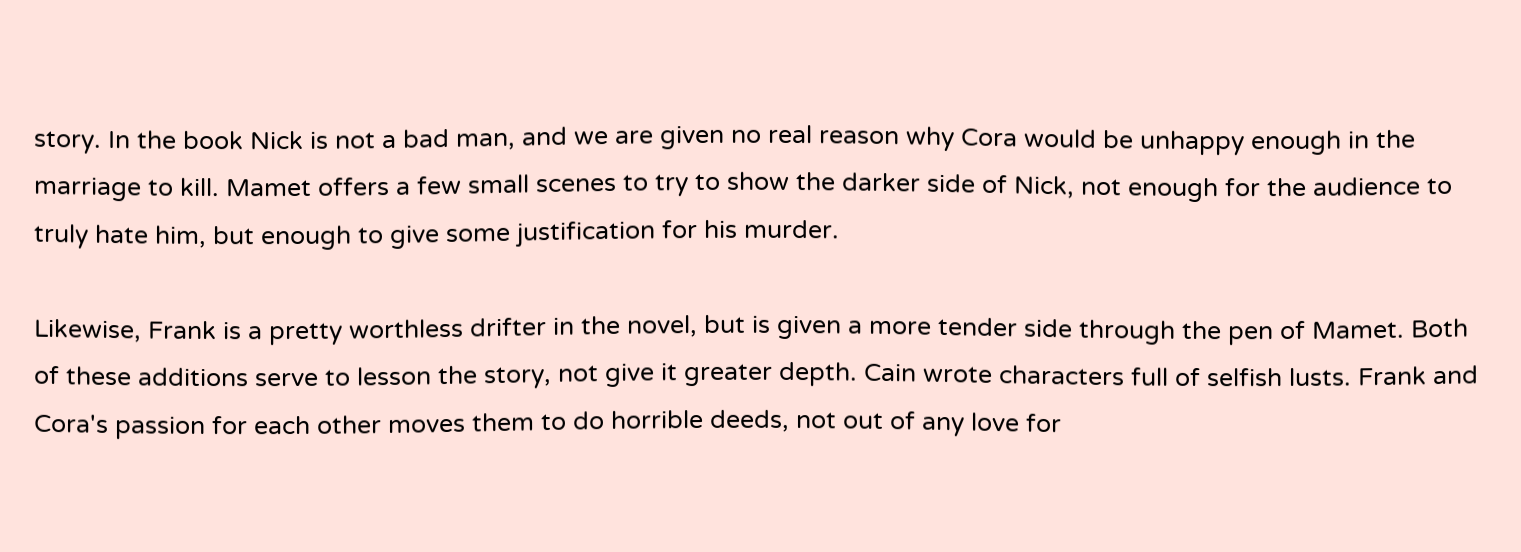story. In the book Nick is not a bad man, and we are given no real reason why Cora would be unhappy enough in the marriage to kill. Mamet offers a few small scenes to try to show the darker side of Nick, not enough for the audience to truly hate him, but enough to give some justification for his murder.

Likewise, Frank is a pretty worthless drifter in the novel, but is given a more tender side through the pen of Mamet. Both of these additions serve to lesson the story, not give it greater depth. Cain wrote characters full of selfish lusts. Frank and Cora's passion for each other moves them to do horrible deeds, not out of any love for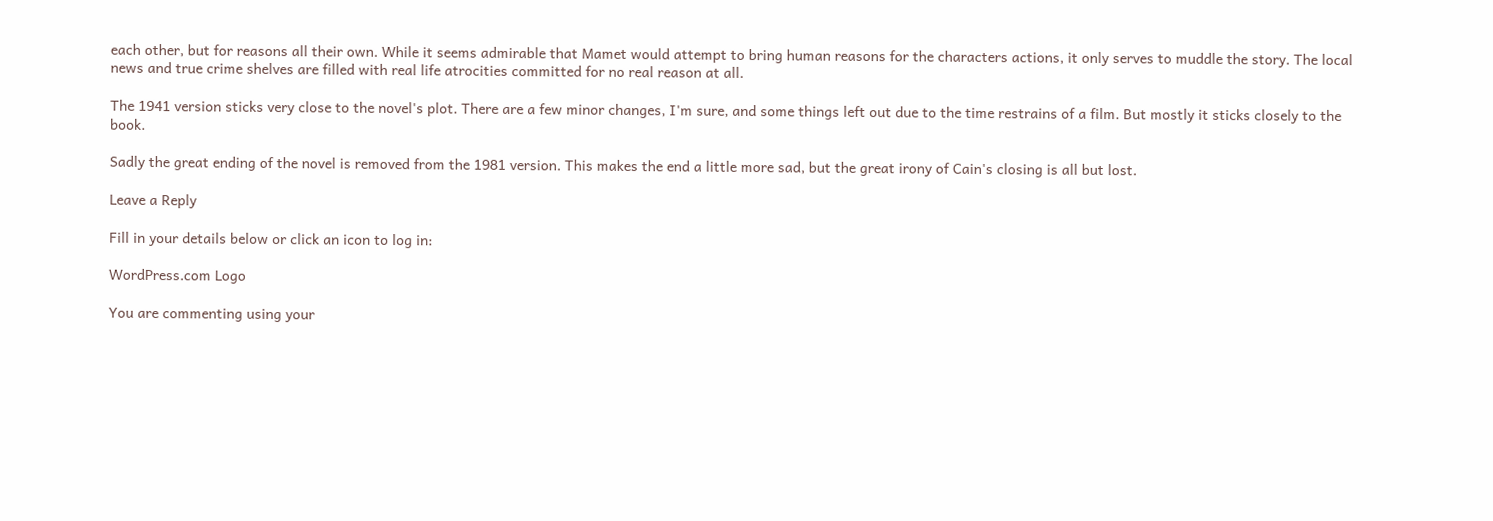each other, but for reasons all their own. While it seems admirable that Mamet would attempt to bring human reasons for the characters actions, it only serves to muddle the story. The local news and true crime shelves are filled with real life atrocities committed for no real reason at all.

The 1941 version sticks very close to the novel's plot. There are a few minor changes, I'm sure, and some things left out due to the time restrains of a film. But mostly it sticks closely to the book.

Sadly the great ending of the novel is removed from the 1981 version. This makes the end a little more sad, but the great irony of Cain's closing is all but lost.

Leave a Reply

Fill in your details below or click an icon to log in:

WordPress.com Logo

You are commenting using your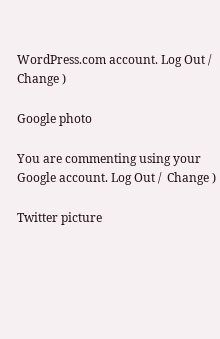WordPress.com account. Log Out /  Change )

Google photo

You are commenting using your Google account. Log Out /  Change )

Twitter picture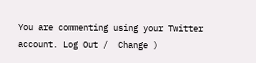You are commenting using your Twitter account. Log Out /  Change )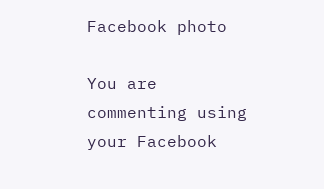Facebook photo

You are commenting using your Facebook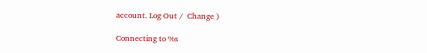account. Log Out /  Change )

Connecting to %s